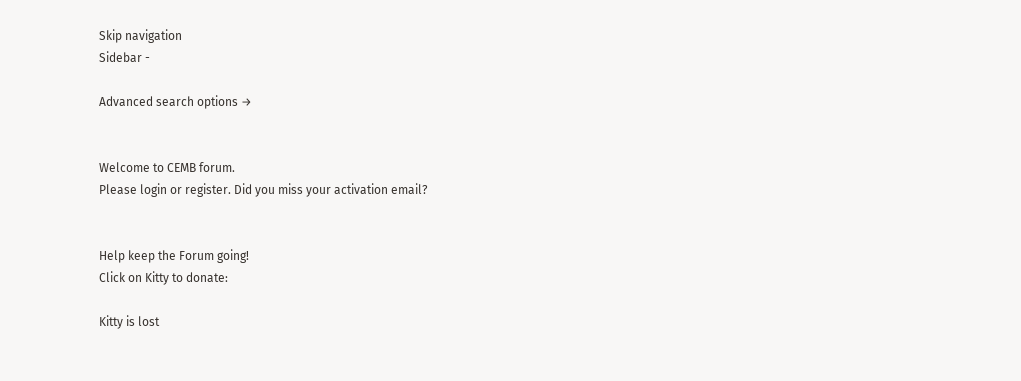Skip navigation
Sidebar -

Advanced search options →


Welcome to CEMB forum.
Please login or register. Did you miss your activation email?


Help keep the Forum going!
Click on Kitty to donate:

Kitty is lost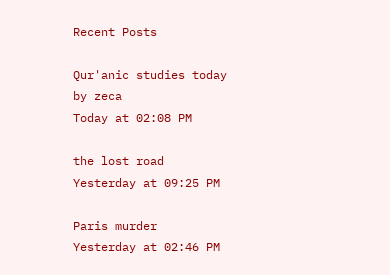Recent Posts

Qur'anic studies today
by zeca
Today at 02:08 PM

the lost road
Yesterday at 09:25 PM

Paris murder
Yesterday at 02:46 PM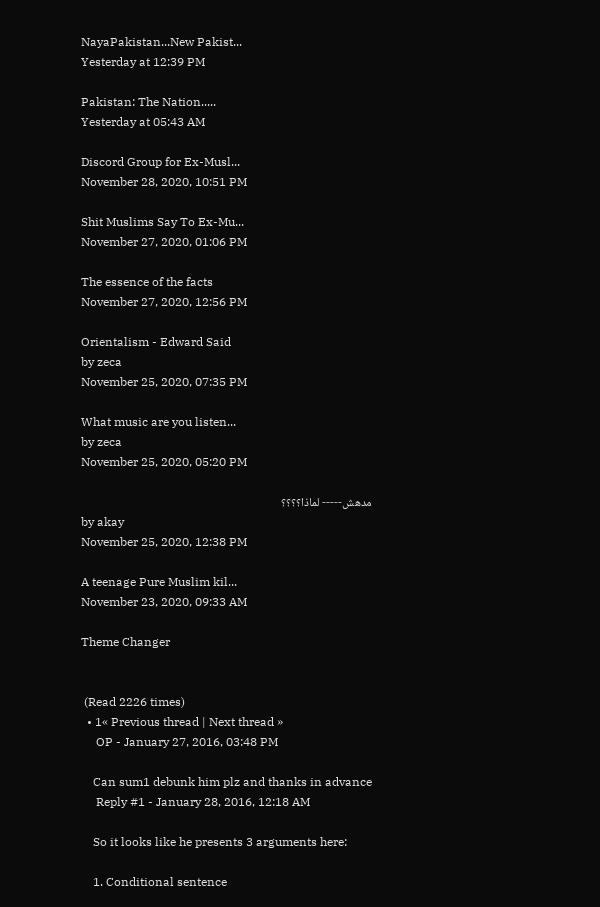NayaPakistan...New Pakist...
Yesterday at 12:39 PM

Pakistan: The Nation.....
Yesterday at 05:43 AM

Discord Group for Ex-Musl...
November 28, 2020, 10:51 PM

Shit Muslims Say To Ex-Mu...
November 27, 2020, 01:06 PM

The essence of the facts
November 27, 2020, 12:56 PM

Orientalism - Edward Said
by zeca
November 25, 2020, 07:35 PM

What music are you listen...
by zeca
November 25, 2020, 05:20 PM

مدهش----- لماذا؟؟؟؟
by akay
November 25, 2020, 12:38 PM

A teenage Pure Muslim kil...
November 23, 2020, 09:33 AM

Theme Changer


 (Read 2226 times)
  • 1« Previous thread | Next thread »
     OP - January 27, 2016, 03:48 PM

    Can sum1 debunk him plz and thanks in advance
     Reply #1 - January 28, 2016, 12:18 AM

    So it looks like he presents 3 arguments here:

    1. Conditional sentence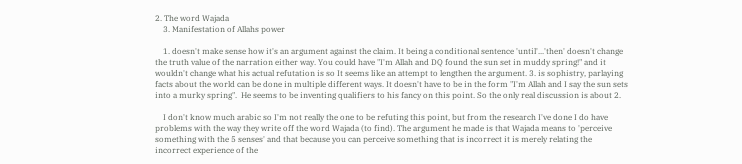2. The word Wajada
    3. Manifestation of Allahs power

    1. doesn't make sense how it's an argument against the claim. It being a conditional sentence 'until'...'then' doesn't change the truth value of the narration either way. You could have "I'm Allah and DQ found the sun set in muddy spring!" and it wouldn't change what his actual refutation is so It seems like an attempt to lengthen the argument. 3. is sophistry, parlaying facts about the world can be done in multiple different ways. It doesn't have to be in the form "I'm Allah and I say the sun sets into a murky spring".  He seems to be inventing qualifiers to his fancy on this point. So the only real discussion is about 2.

    I don't know much arabic so I'm not really the one to be refuting this point, but from the research I've done I do have problems with the way they write off the word Wajada (to find). The argument he made is that Wajada means to 'perceive something with the 5 senses' and that because you can perceive something that is incorrect it is merely relating the incorrect experience of the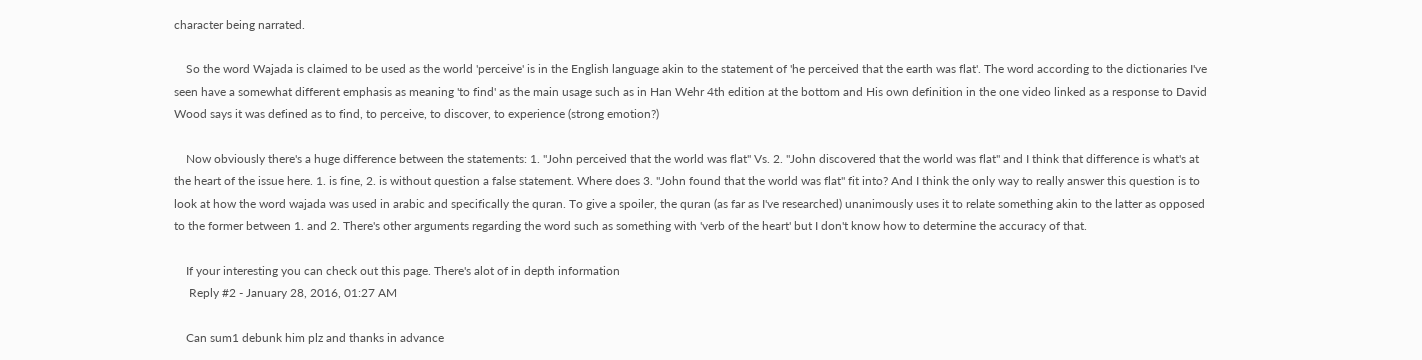character being narrated.

    So the word Wajada is claimed to be used as the world 'perceive' is in the English language akin to the statement of 'he perceived that the earth was flat'. The word according to the dictionaries I've seen have a somewhat different emphasis as meaning 'to find' as the main usage such as in Han Wehr 4th edition at the bottom and His own definition in the one video linked as a response to David Wood says it was defined as to find, to perceive, to discover, to experience (strong emotion?)

    Now obviously there's a huge difference between the statements: 1. "John perceived that the world was flat" Vs. 2. "John discovered that the world was flat" and I think that difference is what's at the heart of the issue here. 1. is fine, 2. is without question a false statement. Where does 3. "John found that the world was flat" fit into? And I think the only way to really answer this question is to look at how the word wajada was used in arabic and specifically the quran. To give a spoiler, the quran (as far as I've researched) unanimously uses it to relate something akin to the latter as opposed to the former between 1. and 2. There's other arguments regarding the word such as something with 'verb of the heart' but I don't know how to determine the accuracy of that.

    If your interesting you can check out this page. There's alot of in depth information
     Reply #2 - January 28, 2016, 01:27 AM

    Can sum1 debunk him plz and thanks in advance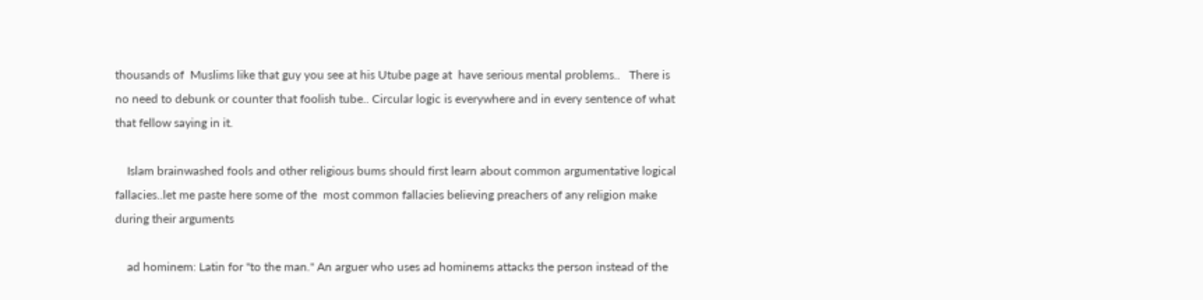thousands of  Muslims like that guy you see at his Utube page at  have serious mental problems..   There is no need to debunk or counter that foolish tube.. Circular logic is everywhere and in every sentence of what that fellow saying in it.

    Islam brainwashed fools and other religious bums should first learn about common argumentative logical    fallacies..let me paste here some of the  most common fallacies believing preachers of any religion make during their arguments

    ad hominem: Latin for "to the man." An arguer who uses ad hominems attacks the person instead of the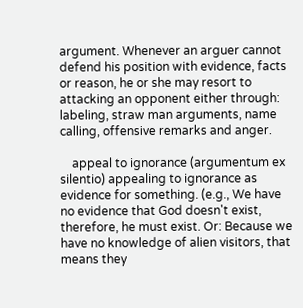argument. Whenever an arguer cannot defend his position with evidence, facts or reason, he or she may resort to attacking an opponent either through: labeling, straw man arguments, name calling, offensive remarks and anger.

    appeal to ignorance (argumentum ex silentio) appealing to ignorance as evidence for something. (e.g., We have no evidence that God doesn't exist, therefore, he must exist. Or: Because we have no knowledge of alien visitors, that means they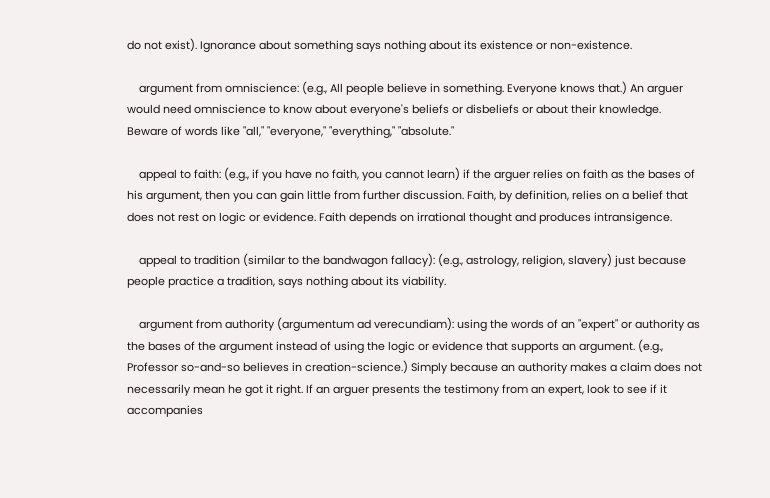do not exist). Ignorance about something says nothing about its existence or non-existence.

    argument from omniscience: (e.g., All people believe in something. Everyone knows that.) An arguer would need omniscience to know about everyone's beliefs or disbeliefs or about their knowledge. Beware of words like "all," "everyone," "everything," "absolute."

    appeal to faith: (e.g., if you have no faith, you cannot learn) if the arguer relies on faith as the bases of his argument, then you can gain little from further discussion. Faith, by definition, relies on a belief that does not rest on logic or evidence. Faith depends on irrational thought and produces intransigence.

    appeal to tradition (similar to the bandwagon fallacy): (e.g., astrology, religion, slavery) just because people practice a tradition, says nothing about its viability.

    argument from authority (argumentum ad verecundiam): using the words of an "expert" or authority as the bases of the argument instead of using the logic or evidence that supports an argument. (e.g., Professor so-and-so believes in creation-science.) Simply because an authority makes a claim does not necessarily mean he got it right. If an arguer presents the testimony from an expert, look to see if it accompanies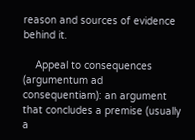reason and sources of evidence behind it.

    Appeal to consequences (argumentum ad consequentiam): an argument that concludes a premise (usually a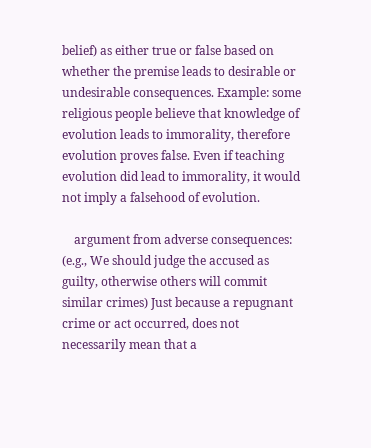belief) as either true or false based on whether the premise leads to desirable or undesirable consequences. Example: some religious people believe that knowledge of evolution leads to immorality, therefore evolution proves false. Even if teaching evolution did lead to immorality, it would not imply a falsehood of evolution.

    argument from adverse consequences: (e.g., We should judge the accused as guilty, otherwise others will commit similar crimes) Just because a repugnant crime or act occurred, does not necessarily mean that a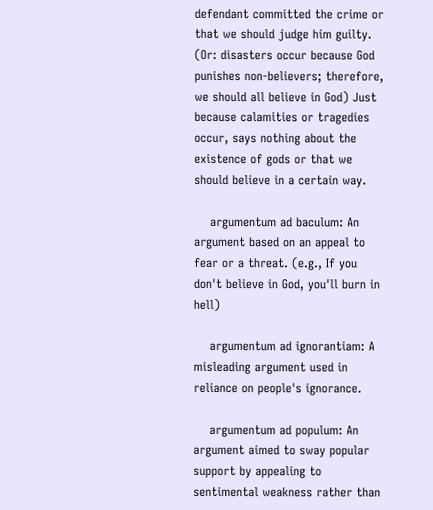defendant committed the crime or that we should judge him guilty. (Or: disasters occur because God punishes non-believers; therefore, we should all believe in God) Just because calamities or tragedies occur, says nothing about the existence of gods or that we should believe in a certain way.

    argumentum ad baculum: An argument based on an appeal to fear or a threat. (e.g., If you don't believe in God, you'll burn in hell)

    argumentum ad ignorantiam: A misleading argument used in reliance on people's ignorance.

    argumentum ad populum: An argument aimed to sway popular support by appealing to sentimental weakness rather than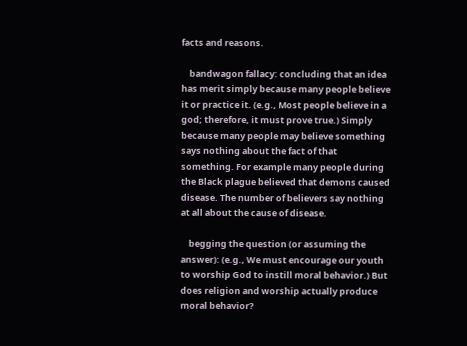facts and reasons.

    bandwagon fallacy: concluding that an idea has merit simply because many people believe it or practice it. (e.g., Most people believe in a god; therefore, it must prove true.) Simply because many people may believe something says nothing about the fact of that something. For example many people during the Black plague believed that demons caused disease. The number of believers say nothing at all about the cause of disease.

    begging the question (or assuming the answer): (e.g., We must encourage our youth to worship God to instill moral behavior.) But does religion and worship actually produce moral behavior?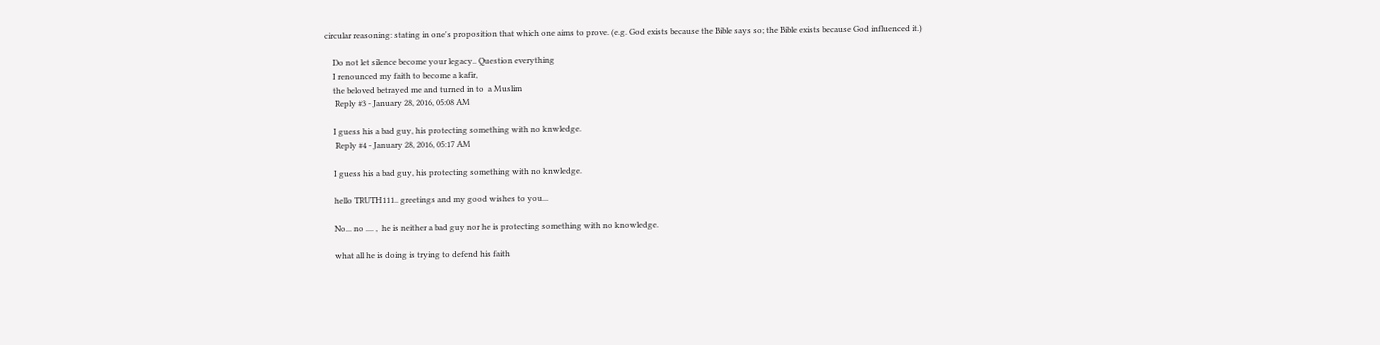circular reasoning: stating in one's proposition that which one aims to prove. (e.g. God exists because the Bible says so; the Bible exists because God influenced it.)

    Do not let silence become your legacy.. Question everything
    I renounced my faith to become a kafir,
    the beloved betrayed me and turned in to  a Muslim
     Reply #3 - January 28, 2016, 05:08 AM

    I guess his a bad guy, his protecting something with no knwledge.
     Reply #4 - January 28, 2016, 05:17 AM

    I guess his a bad guy, his protecting something with no knwledge.

    hello TRUTH111.. greetings and my good wishes to you...

    No... no .... ,  he is neither a bad guy nor he is protecting something with no knowledge.

    what all he is doing is trying to defend his faith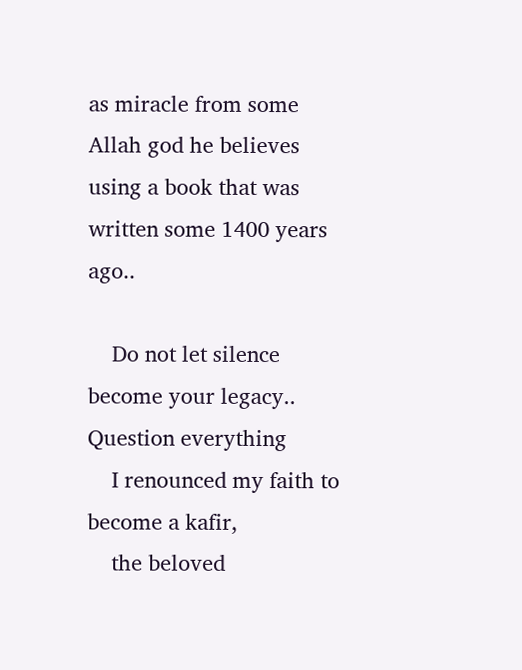as miracle from some Allah god he believes using a book that was written some 1400 years ago..

    Do not let silence become your legacy.. Question everything
    I renounced my faith to become a kafir,
    the beloved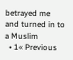betrayed me and turned in to  a Muslim
  • 1« Previous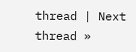thread | Next thread »